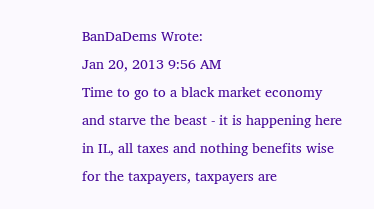BanDaDems Wrote:
Jan 20, 2013 9:56 AM
Time to go to a black market economy and starve the beast - it is happening here in IL, all taxes and nothing benefits wise for the taxpayers, taxpayers are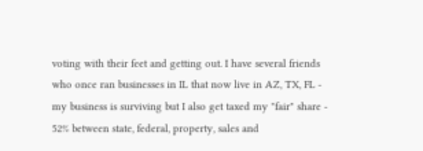voting with their feet and getting out. I have several friends who once ran businesses in IL that now live in AZ, TX, FL - my business is surviving but I also get taxed my "fair" share - 52% between state, federal, property, sales and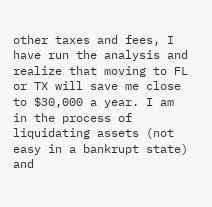other taxes and fees, I have run the analysis and realize that moving to FL or TX will save me close to $30,000 a year. I am in the process of liquidating assets (not easy in a bankrupt state) and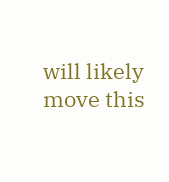will likely move this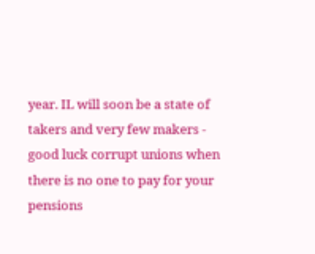year. IL will soon be a state of takers and very few makers - good luck corrupt unions when there is no one to pay for your pensions